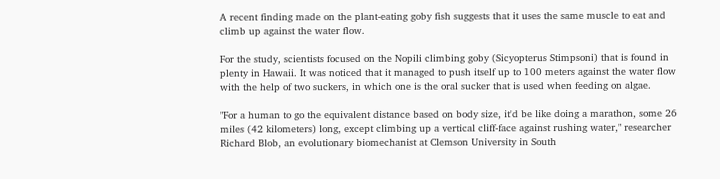A recent finding made on the plant-eating goby fish suggests that it uses the same muscle to eat and climb up against the water flow.

For the study, scientists focused on the Nopili climbing goby (Sicyopterus Stimpsoni) that is found in plenty in Hawaii. It was noticed that it managed to push itself up to 100 meters against the water flow with the help of two suckers, in which one is the oral sucker that is used when feeding on algae.

"For a human to go the equivalent distance based on body size, it'd be like doing a marathon, some 26 miles (42 kilometers) long, except climbing up a vertical cliff-face against rushing water," researcher Richard Blob, an evolutionary biomechanist at Clemson University in South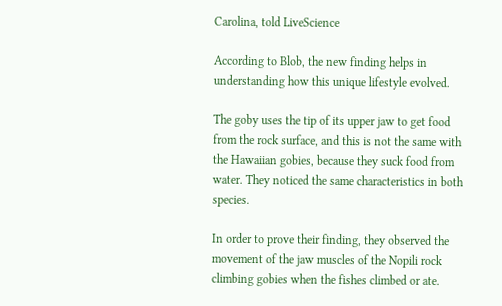Carolina, told LiveScience

According to Blob, the new finding helps in understanding how this unique lifestyle evolved.

The goby uses the tip of its upper jaw to get food from the rock surface, and this is not the same with the Hawaiian gobies, because they suck food from water. They noticed the same characteristics in both species.

In order to prove their finding, they observed the movement of the jaw muscles of the Nopili rock climbing gobies when the fishes climbed or ate.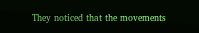They noticed that the movements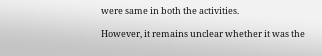were same in both the activities.

However, it remains unclear whether it was the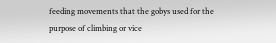feeding movements that the gobys used for the purpose of climbing or vice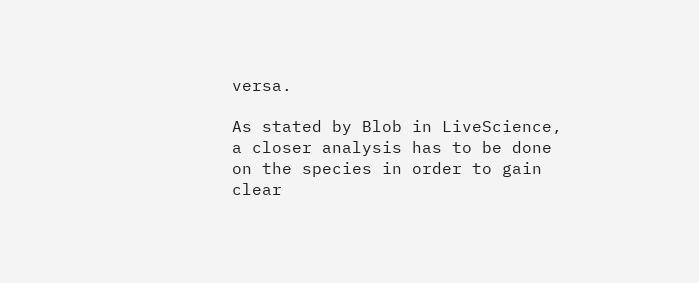versa.

As stated by Blob in LiveScience, a closer analysis has to be done on the species in order to gain clear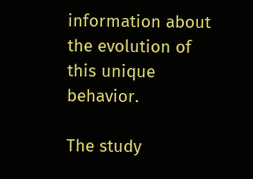information about the evolution of this unique behavior.

The study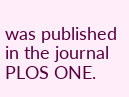was published in the journal PLOS ONE.